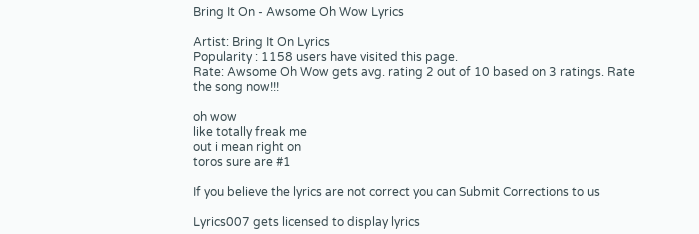Bring It On - Awsome Oh Wow Lyrics

Artist: Bring It On Lyrics
Popularity : 1158 users have visited this page.
Rate: Awsome Oh Wow gets avg. rating 2 out of 10 based on 3 ratings. Rate the song now!!!

oh wow
like totally freak me
out i mean right on
toros sure are #1

If you believe the lyrics are not correct you can Submit Corrections to us

Lyrics007 gets licensed to display lyrics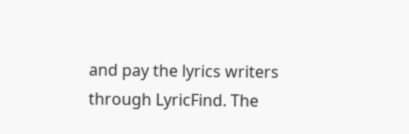and pay the lyrics writers through LyricFind. The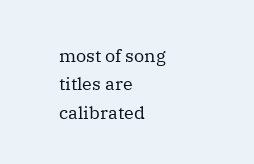most of song titles are calibrated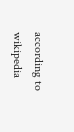according to wikipedia